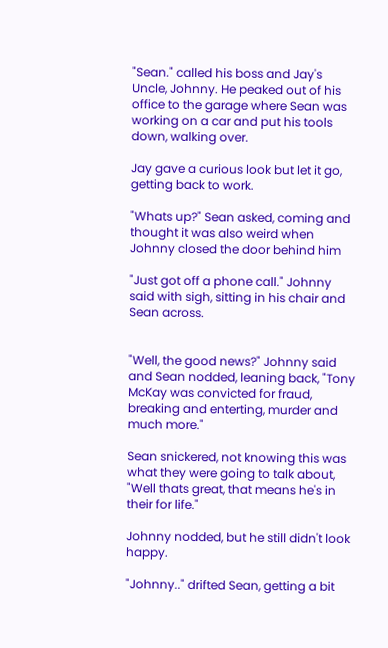"Sean." called his boss and Jay's Uncle, Johnny. He peaked out of his office to the garage where Sean was working on a car and put his tools down, walking over.

Jay gave a curious look but let it go, getting back to work.

"Whats up?" Sean asked, coming and thought it was also weird when Johnny closed the door behind him

"Just got off a phone call." Johnny said with sigh, sitting in his chair and Sean across.


"Well, the good news?" Johnny said and Sean nodded, leaning back, "Tony McKay was convicted for fraud, breaking and enterting, murder and much more."

Sean snickered, not knowing this was what they were going to talk about, "Well thats great, that means he's in their for life."

Johnny nodded, but he still didn't look happy.

"Johnny.." drifted Sean, getting a bit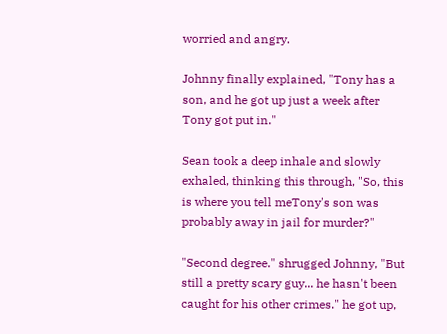worried and angry.

Johnny finally explained, "Tony has a son, and he got up just a week after Tony got put in."

Sean took a deep inhale and slowly exhaled, thinking this through, "So, this is where you tell meTony's son was probably away in jail for murder?"

"Second degree." shrugged Johnny, "But still a pretty scary guy... he hasn't been caught for his other crimes." he got up,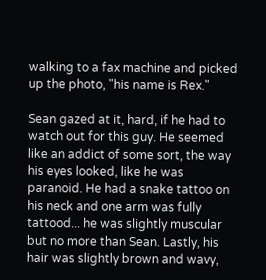walking to a fax machine and picked up the photo, "his name is Rex."

Sean gazed at it, hard, if he had to watch out for this guy. He seemed like an addict of some sort, the way his eyes looked, like he was paranoid. He had a snake tattoo on his neck and one arm was fully tattood... he was slightly muscular but no more than Sean. Lastly, his hair was slightly brown and wavy,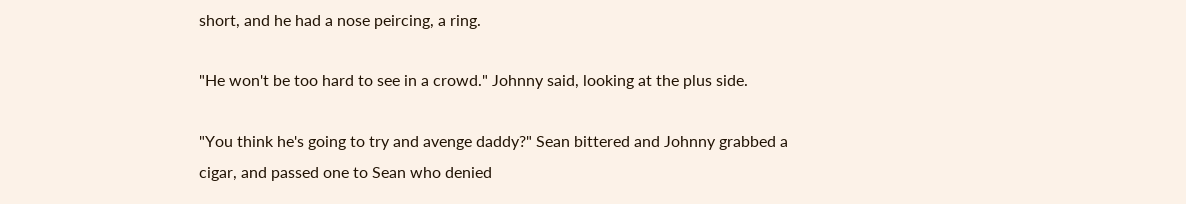short, and he had a nose peircing, a ring.

"He won't be too hard to see in a crowd." Johnny said, looking at the plus side.

"You think he's going to try and avenge daddy?" Sean bittered and Johnny grabbed a cigar, and passed one to Sean who denied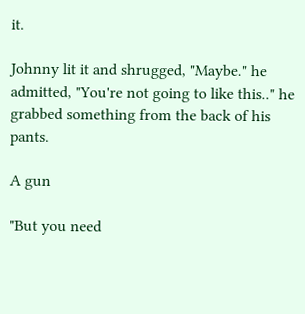it.

Johnny lit it and shrugged, "Maybe." he admitted, "You're not going to like this.." he grabbed something from the back of his pants.

A gun

"But you need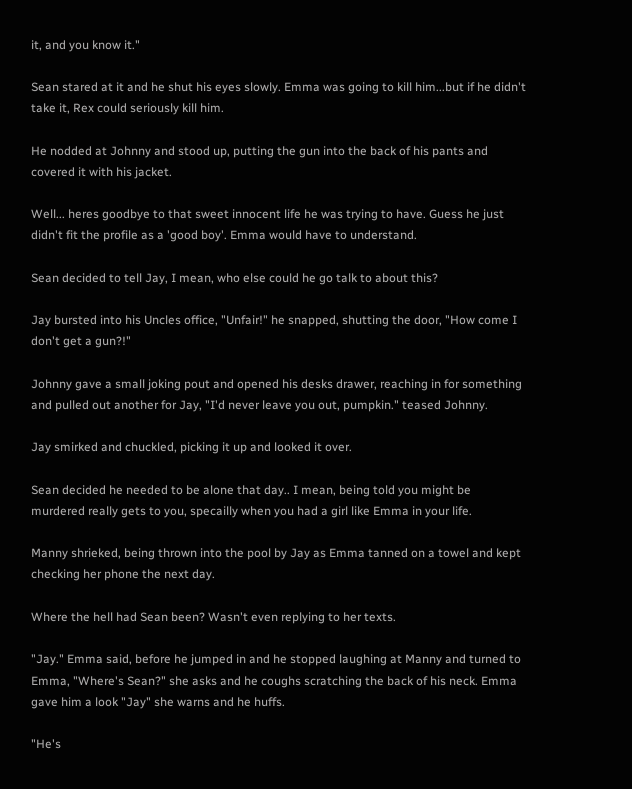it, and you know it."

Sean stared at it and he shut his eyes slowly. Emma was going to kill him...but if he didn't take it, Rex could seriously kill him.

He nodded at Johnny and stood up, putting the gun into the back of his pants and covered it with his jacket.

Well... heres goodbye to that sweet innocent life he was trying to have. Guess he just didn't fit the profile as a 'good boy'. Emma would have to understand.

Sean decided to tell Jay, I mean, who else could he go talk to about this?

Jay bursted into his Uncles office, "Unfair!" he snapped, shutting the door, "How come I don't get a gun?!"

Johnny gave a small joking pout and opened his desks drawer, reaching in for something and pulled out another for Jay, "I'd never leave you out, pumpkin." teased Johnny.

Jay smirked and chuckled, picking it up and looked it over.

Sean decided he needed to be alone that day.. I mean, being told you might be murdered really gets to you, specailly when you had a girl like Emma in your life.

Manny shrieked, being thrown into the pool by Jay as Emma tanned on a towel and kept checking her phone the next day.

Where the hell had Sean been? Wasn't even replying to her texts.

"Jay." Emma said, before he jumped in and he stopped laughing at Manny and turned to Emma, "Where's Sean?" she asks and he coughs scratching the back of his neck. Emma gave him a look "Jay" she warns and he huffs.

"He's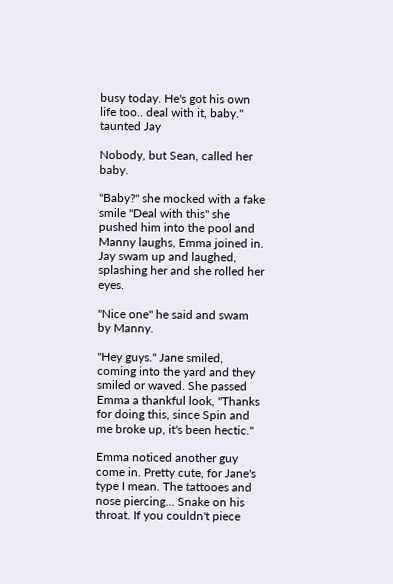busy today. He's got his own life too.. deal with it, baby." taunted Jay

Nobody, but Sean, called her baby.

"Baby?" she mocked with a fake smile "Deal with this" she pushed him into the pool and Manny laughs, Emma joined in. Jay swam up and laughed, splashing her and she rolled her eyes.

"Nice one" he said and swam by Manny.

"Hey guys." Jane smiled, coming into the yard and they smiled or waved. She passed Emma a thankful look, "Thanks for doing this, since Spin and me broke up, it's been hectic."

Emma noticed another guy come in. Pretty cute, for Jane's type I mean. The tattooes and nose piercing... Snake on his throat. If you couldn't piece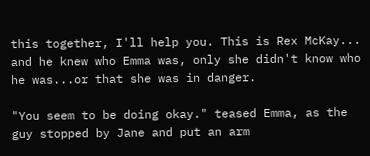this together, I'll help you. This is Rex McKay... and he knew who Emma was, only she didn't know who he was...or that she was in danger.

"You seem to be doing okay." teased Emma, as the guy stopped by Jane and put an arm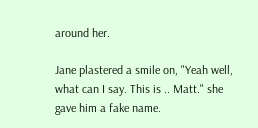around her.

Jane plastered a smile on, "Yeah well, what can I say. This is .. Matt." she gave him a fake name.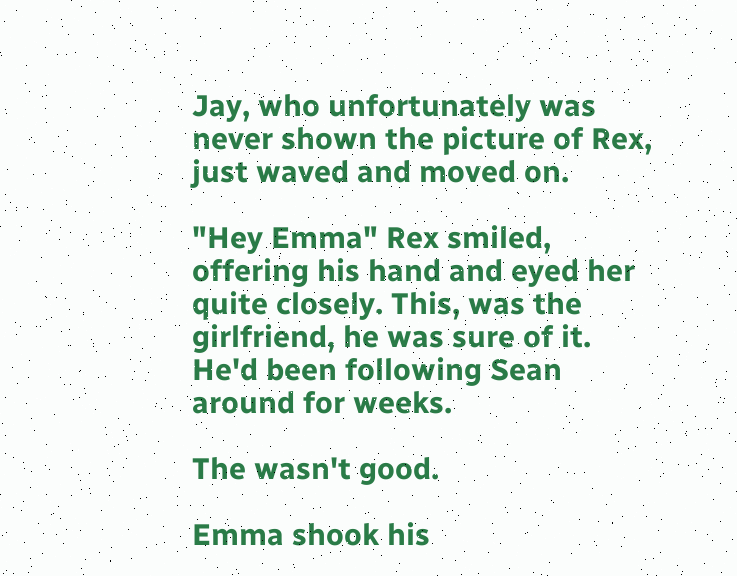Jay, who unfortunately was never shown the picture of Rex, just waved and moved on.

"Hey Emma" Rex smiled, offering his hand and eyed her quite closely. This, was the girlfriend, he was sure of it. He'd been following Sean around for weeks.

The wasn't good.

Emma shook his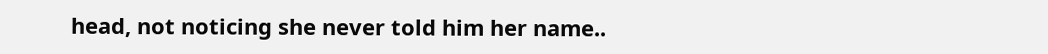head, not noticing she never told him her name..